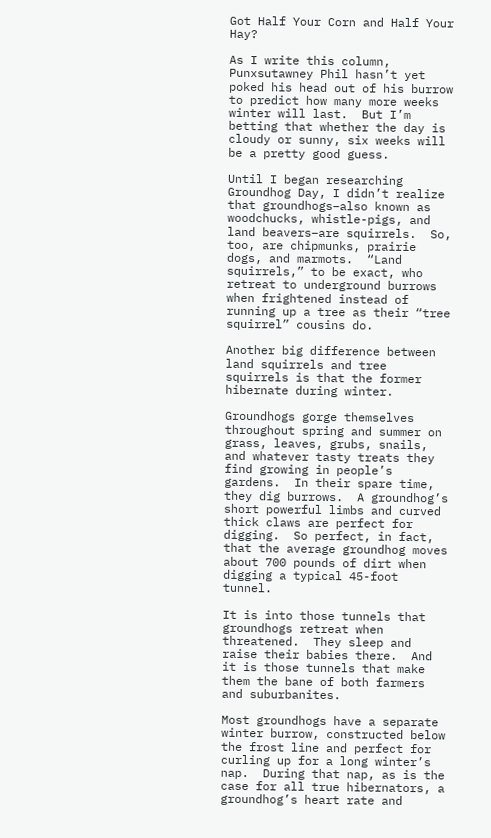Got Half Your Corn and Half Your Hay?

As I write this column, Punxsutawney Phil hasn’t yet poked his head out of his burrow to predict how many more weeks winter will last.  But I’m betting that whether the day is cloudy or sunny, six weeks will be a pretty good guess.

Until I began researching Groundhog Day, I didn’t realize that groundhogs–also known as woodchucks, whistle-pigs, and land beavers–are squirrels.  So, too, are chipmunks, prairie dogs, and marmots.  “Land squirrels,” to be exact, who retreat to underground burrows when frightened instead of running up a tree as their “tree squirrel” cousins do.

Another big difference between land squirrels and tree squirrels is that the former hibernate during winter.

Groundhogs gorge themselves throughout spring and summer on grass, leaves, grubs, snails, and whatever tasty treats they find growing in people’s gardens.  In their spare time, they dig burrows.  A groundhog’s short powerful limbs and curved thick claws are perfect for digging.  So perfect, in fact, that the average groundhog moves about 700 pounds of dirt when digging a typical 45-foot tunnel.

It is into those tunnels that groundhogs retreat when threatened.  They sleep and raise their babies there.  And it is those tunnels that make them the bane of both farmers and suburbanites.

Most groundhogs have a separate winter burrow, constructed below the frost line and perfect for curling up for a long winter’s nap.  During that nap, as is the case for all true hibernators, a groundhog’s heart rate and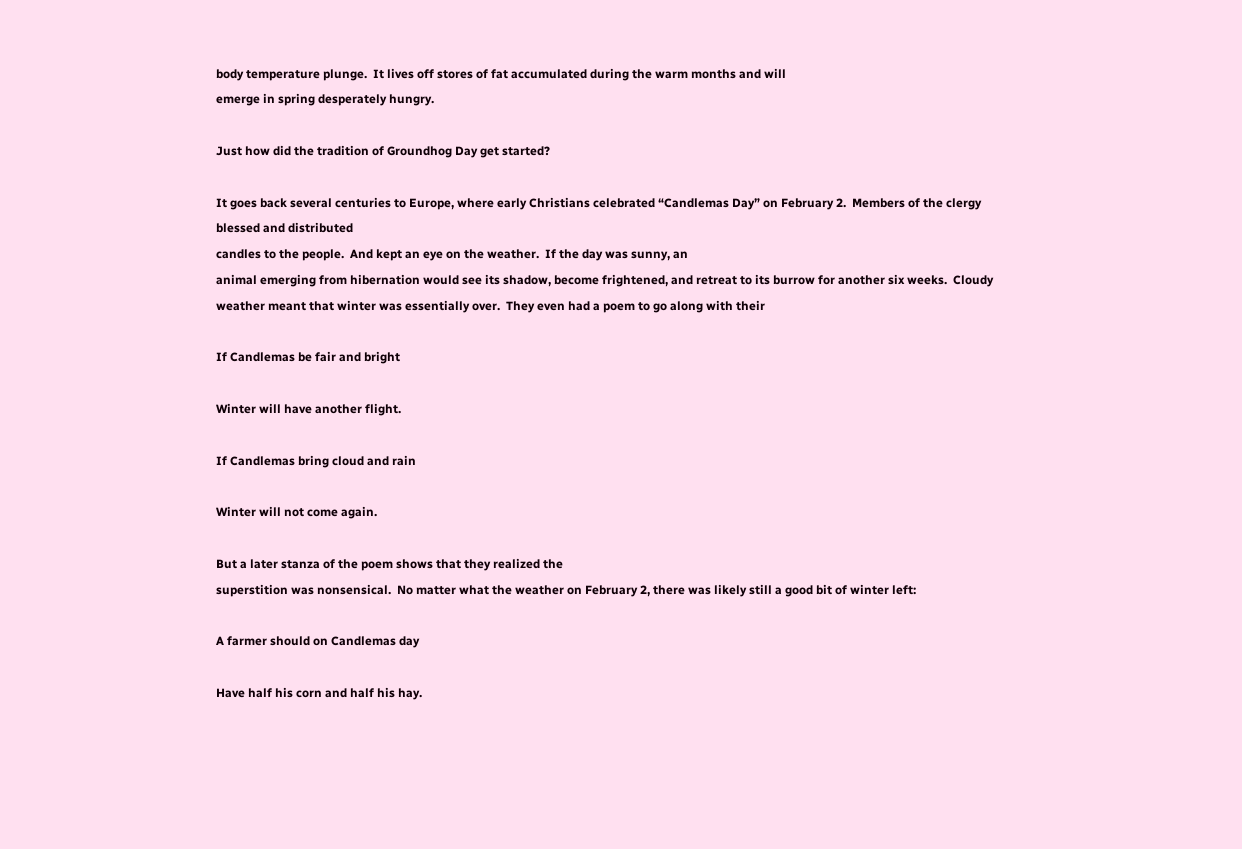body temperature plunge.  It lives off stores of fat accumulated during the warm months and will
emerge in spring desperately hungry.

Just how did the tradition of Groundhog Day get started?

It goes back several centuries to Europe, where early Christians celebrated “Candlemas Day” on February 2.  Members of the clergy blessed and distributed
candles to the people.  And kept an eye on the weather.  If the day was sunny, an
animal emerging from hibernation would see its shadow, become frightened, and retreat to its burrow for another six weeks.  Cloudy weather meant that winter was essentially over.  They even had a poem to go along with their

If Candlemas be fair and bright

Winter will have another flight.

If Candlemas bring cloud and rain

Winter will not come again.

But a later stanza of the poem shows that they realized the
superstition was nonsensical.  No matter what the weather on February 2, there was likely still a good bit of winter left:

A farmer should on Candlemas day

Have half his corn and half his hay.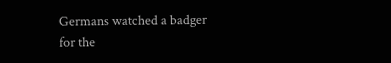Germans watched a badger for the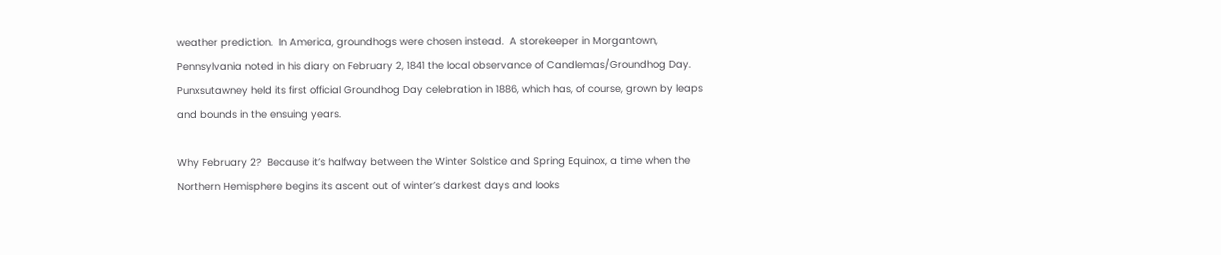weather prediction.  In America, groundhogs were chosen instead.  A storekeeper in Morgantown, Pennsylvania noted in his diary on February 2, 1841 the local observance of Candlemas/Groundhog Day.  Punxsutawney held its first official Groundhog Day celebration in 1886, which has, of course, grown by leaps and bounds in the ensuing years.

Why February 2?  Because it’s halfway between the Winter Solstice and Spring Equinox, a time when the Northern Hemisphere begins its ascent out of winter’s darkest days and looks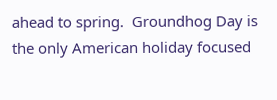ahead to spring.  Groundhog Day is the only American holiday focused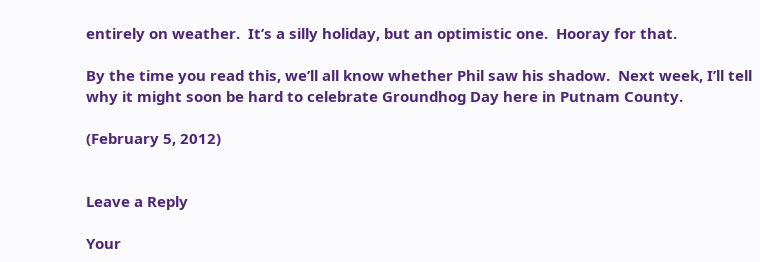entirely on weather.  It’s a silly holiday, but an optimistic one.  Hooray for that.

By the time you read this, we’ll all know whether Phil saw his shadow.  Next week, I’ll tell why it might soon be hard to celebrate Groundhog Day here in Putnam County.

(February 5, 2012)


Leave a Reply

Your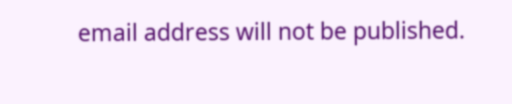email address will not be published.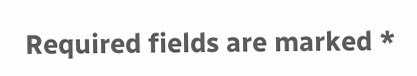Required fields are marked *